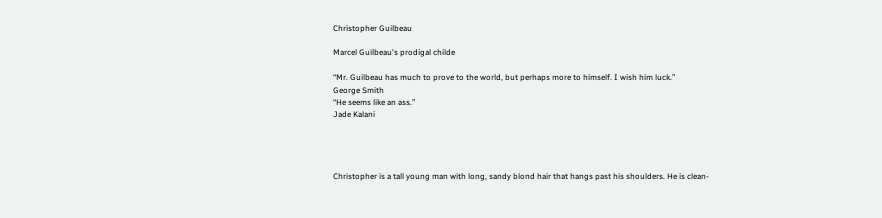Christopher Guilbeau

Marcel Guilbeau's prodigal childe

“Mr. Guilbeau has much to prove to the world, but perhaps more to himself. I wish him luck.”
George Smith
“He seems like an ass.”
Jade Kalani




Christopher is a tall young man with long, sandy blond hair that hangs past his shoulders. He is clean-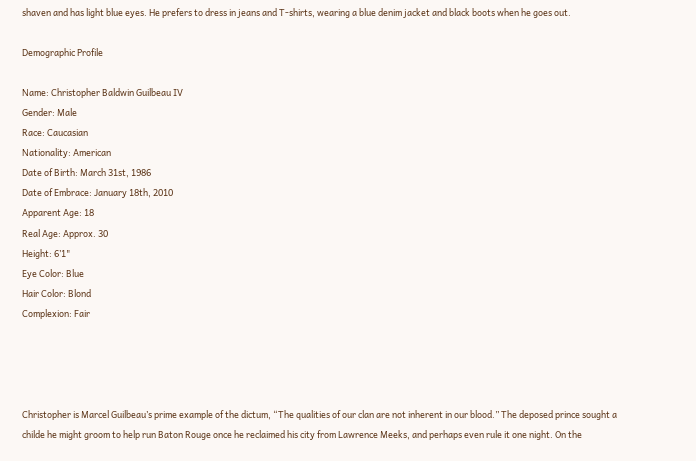shaven and has light blue eyes. He prefers to dress in jeans and T-shirts, wearing a blue denim jacket and black boots when he goes out.

Demographic Profile

Name: Christopher Baldwin Guilbeau IV
Gender: Male
Race: Caucasian
Nationality: American
Date of Birth: March 31st, 1986
Date of Embrace: January 18th, 2010
Apparent Age: 18
Real Age: Approx. 30
Height: 6’1"
Eye Color: Blue
Hair Color: Blond
Complexion: Fair




Christopher is Marcel Guilbeau’s prime example of the dictum, “The qualities of our clan are not inherent in our blood.” The deposed prince sought a childe he might groom to help run Baton Rouge once he reclaimed his city from Lawrence Meeks, and perhaps even rule it one night. On the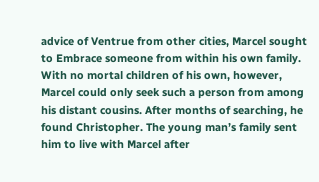advice of Ventrue from other cities, Marcel sought to Embrace someone from within his own family. With no mortal children of his own, however, Marcel could only seek such a person from among his distant cousins. After months of searching, he found Christopher. The young man’s family sent him to live with Marcel after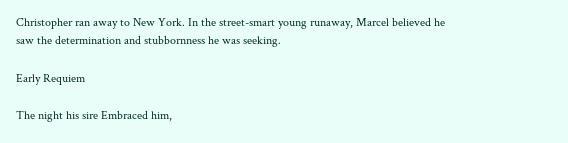Christopher ran away to New York. In the street-smart young runaway, Marcel believed he saw the determination and stubbornness he was seeking.

Early Requiem

The night his sire Embraced him,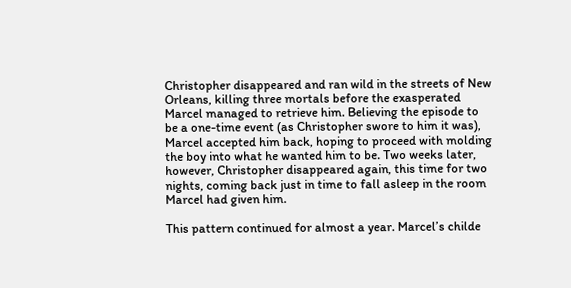Christopher disappeared and ran wild in the streets of New Orleans, killing three mortals before the exasperated Marcel managed to retrieve him. Believing the episode to be a one-time event (as Christopher swore to him it was), Marcel accepted him back, hoping to proceed with molding the boy into what he wanted him to be. Two weeks later, however, Christopher disappeared again, this time for two nights, coming back just in time to fall asleep in the room Marcel had given him.

This pattern continued for almost a year. Marcel’s childe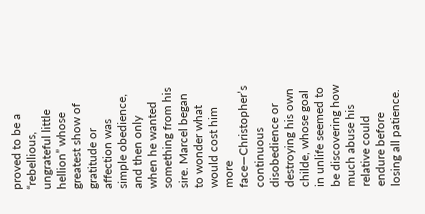proved to be a “rebellious, ungrateful little hellion” whose greatest show of gratitude or affection was simple obedience, and then only when he wanted something from his sire. Marcel began to wonder what would cost him more face—Christopher’s continuous disobedience or destroying his own childe, whose goal in unlife seemed to be discovering how much abuse his relative could endure before losing all patience.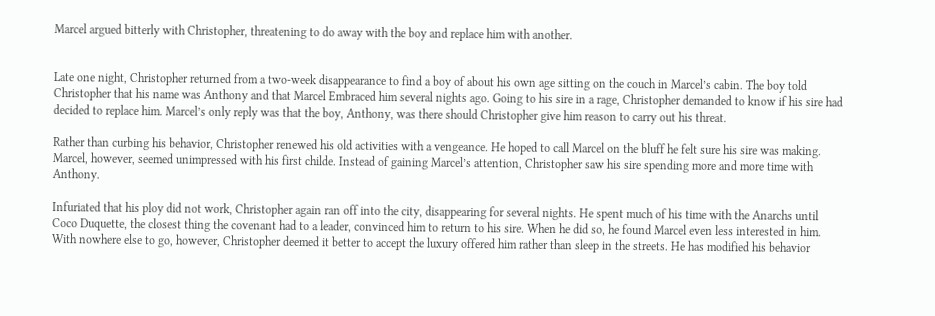Marcel argued bitterly with Christopher, threatening to do away with the boy and replace him with another.


Late one night, Christopher returned from a two-week disappearance to find a boy of about his own age sitting on the couch in Marcel’s cabin. The boy told Christopher that his name was Anthony and that Marcel Embraced him several nights ago. Going to his sire in a rage, Christopher demanded to know if his sire had decided to replace him. Marcel’s only reply was that the boy, Anthony, was there should Christopher give him reason to carry out his threat.

Rather than curbing his behavior, Christopher renewed his old activities with a vengeance. He hoped to call Marcel on the bluff he felt sure his sire was making. Marcel, however, seemed unimpressed with his first childe. Instead of gaining Marcel’s attention, Christopher saw his sire spending more and more time with Anthony.

Infuriated that his ploy did not work, Christopher again ran off into the city, disappearing for several nights. He spent much of his time with the Anarchs until Coco Duquette, the closest thing the covenant had to a leader, convinced him to return to his sire. When he did so, he found Marcel even less interested in him. With nowhere else to go, however, Christopher deemed it better to accept the luxury offered him rather than sleep in the streets. He has modified his behavior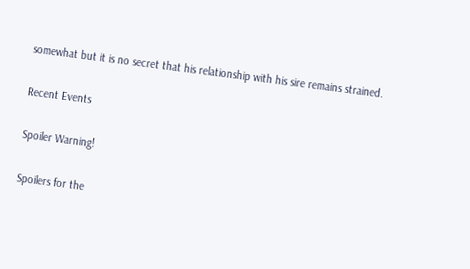somewhat but it is no secret that his relationship with his sire remains strained.

Recent Events

Spoiler Warning!

Spoilers for the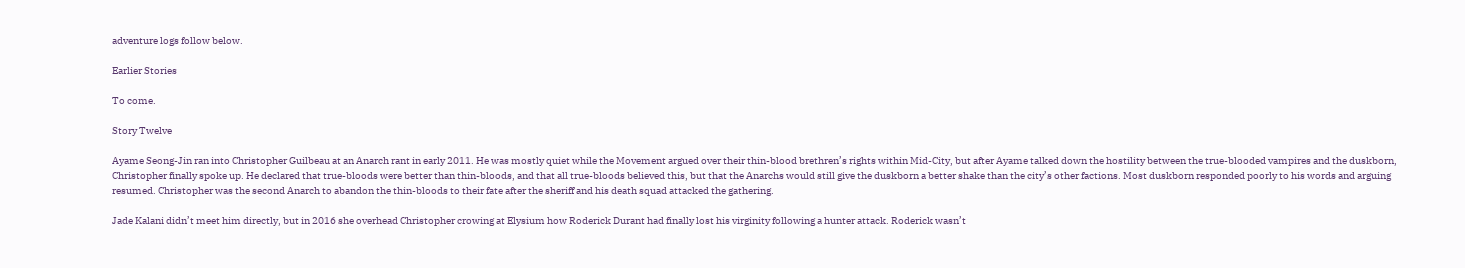adventure logs follow below.

Earlier Stories

To come.

Story Twelve

Ayame Seong-Jin ran into Christopher Guilbeau at an Anarch rant in early 2011. He was mostly quiet while the Movement argued over their thin-blood brethren’s rights within Mid-City, but after Ayame talked down the hostility between the true-blooded vampires and the duskborn, Christopher finally spoke up. He declared that true-bloods were better than thin-bloods, and that all true-bloods believed this, but that the Anarchs would still give the duskborn a better shake than the city’s other factions. Most duskborn responded poorly to his words and arguing resumed. Christopher was the second Anarch to abandon the thin-bloods to their fate after the sheriff and his death squad attacked the gathering.

Jade Kalani didn’t meet him directly, but in 2016 she overhead Christopher crowing at Elysium how Roderick Durant had finally lost his virginity following a hunter attack. Roderick wasn’t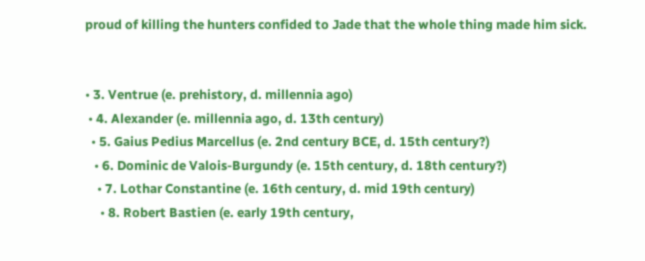proud of killing the hunters confided to Jade that the whole thing made him sick.


• 3. Ventrue (e. prehistory, d. millennia ago)
 • 4. Alexander (e. millennia ago, d. 13th century)
  • 5. Gaius Pedius Marcellus (e. 2nd century BCE, d. 15th century?)
   • 6. Dominic de Valois-Burgundy (e. 15th century, d. 18th century?)
    • 7. Lothar Constantine (e. 16th century, d. mid 19th century)
     • 8. Robert Bastien (e. early 19th century,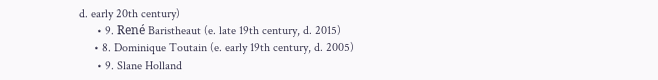d. early 20th century)
      • 9. René Baristheaut (e. late 19th century, d. 2015)
     • 8. Dominique Toutain (e. early 19th century, d. 2005)
      • 9. Slane Holland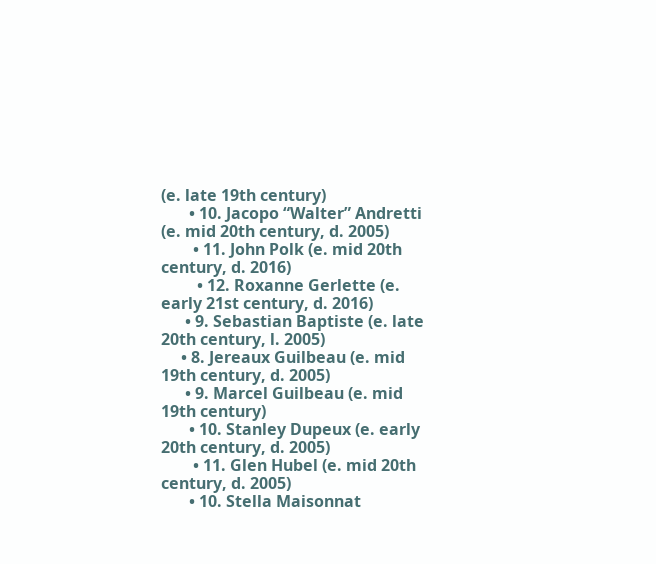(e. late 19th century)
       • 10. Jacopo “Walter” Andretti (e. mid 20th century, d. 2005)
        • 11. John Polk (e. mid 20th century, d. 2016)
         • 12. Roxanne Gerlette (e. early 21st century, d. 2016)
      • 9. Sebastian Baptiste (e. late 20th century, l. 2005)
     • 8. Jereaux Guilbeau (e. mid 19th century, d. 2005)
      • 9. Marcel Guilbeau (e. mid 19th century)
       • 10. Stanley Dupeux (e. early 20th century, d. 2005)
        • 11. Glen Hubel (e. mid 20th century, d. 2005)
       • 10. Stella Maisonnat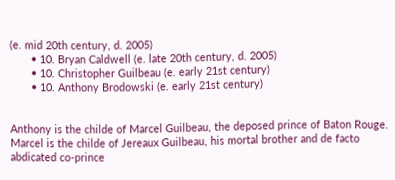(e. mid 20th century, d. 2005)
       • 10. Bryan Caldwell (e. late 20th century, d. 2005)
       • 10. Christopher Guilbeau (e. early 21st century)
       • 10. Anthony Brodowski (e. early 21st century)


Anthony is the childe of Marcel Guilbeau, the deposed prince of Baton Rouge. Marcel is the childe of Jereaux Guilbeau, his mortal brother and de facto abdicated co-prince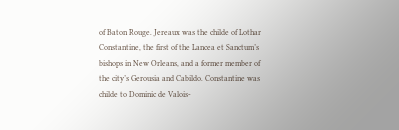of Baton Rouge. Jereaux was the childe of Lothar Constantine, the first of the Lancea et Sanctum’s bishops in New Orleans, and a former member of the city’s Gerousia and Cabildo. Constantine was childe to Dominic de Valois-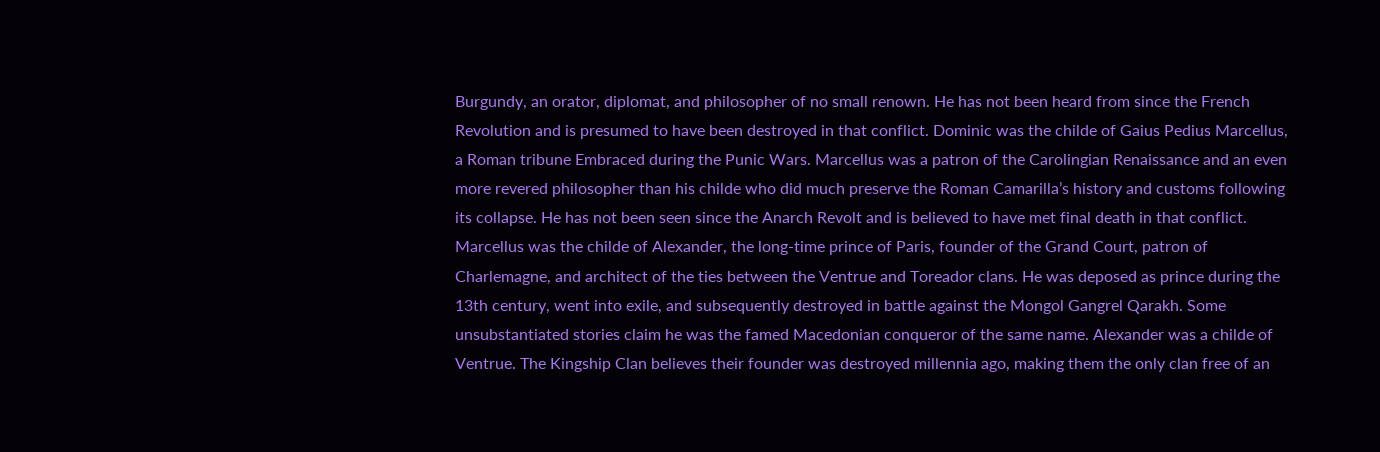Burgundy, an orator, diplomat, and philosopher of no small renown. He has not been heard from since the French Revolution and is presumed to have been destroyed in that conflict. Dominic was the childe of Gaius Pedius Marcellus, a Roman tribune Embraced during the Punic Wars. Marcellus was a patron of the Carolingian Renaissance and an even more revered philosopher than his childe who did much preserve the Roman Camarilla’s history and customs following its collapse. He has not been seen since the Anarch Revolt and is believed to have met final death in that conflict. Marcellus was the childe of Alexander, the long-time prince of Paris, founder of the Grand Court, patron of Charlemagne, and architect of the ties between the Ventrue and Toreador clans. He was deposed as prince during the 13th century, went into exile, and subsequently destroyed in battle against the Mongol Gangrel Qarakh. Some unsubstantiated stories claim he was the famed Macedonian conqueror of the same name. Alexander was a childe of Ventrue. The Kingship Clan believes their founder was destroyed millennia ago, making them the only clan free of an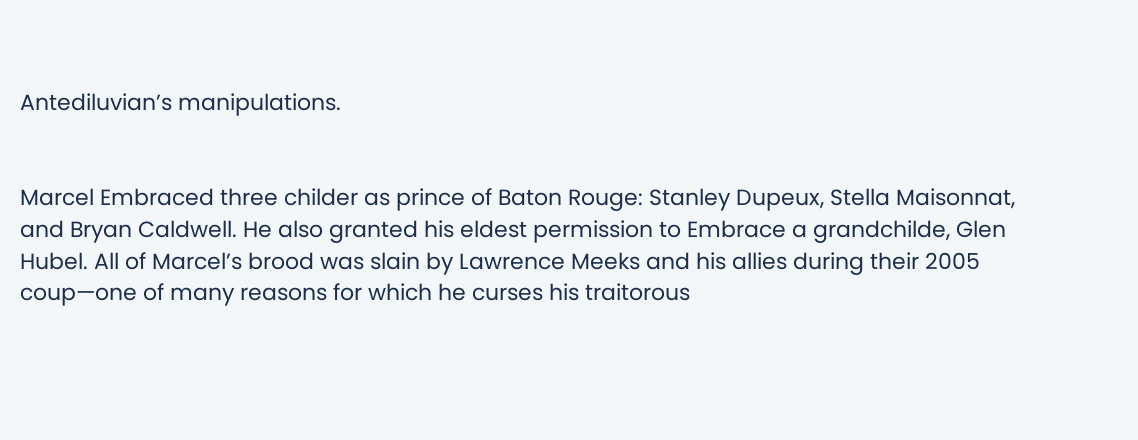Antediluvian’s manipulations.


Marcel Embraced three childer as prince of Baton Rouge: Stanley Dupeux, Stella Maisonnat, and Bryan Caldwell. He also granted his eldest permission to Embrace a grandchilde, Glen Hubel. All of Marcel’s brood was slain by Lawrence Meeks and his allies during their 2005 coup—one of many reasons for which he curses his traitorous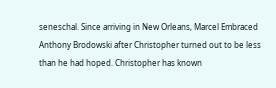seneschal. Since arriving in New Orleans, Marcel Embraced Anthony Brodowski after Christopher turned out to be less than he had hoped. Christopher has known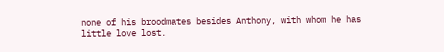none of his broodmates besides Anthony, with whom he has little love lost.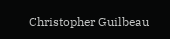Christopher Guilbeau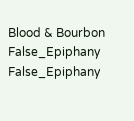Blood & Bourbon False_Epiphany False_Epiphany